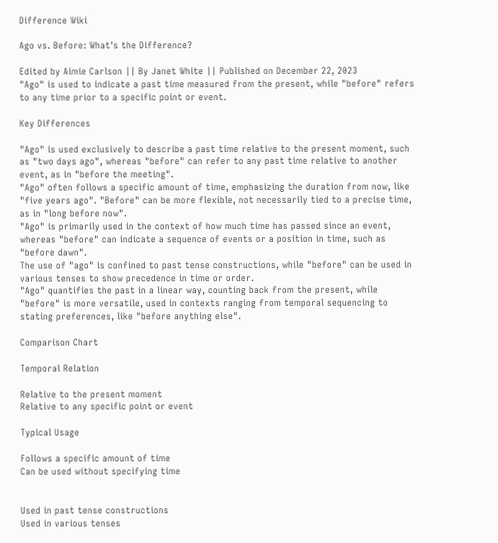Difference Wiki

Ago vs. Before: What's the Difference?

Edited by Aimie Carlson || By Janet White || Published on December 22, 2023
"Ago" is used to indicate a past time measured from the present, while "before" refers to any time prior to a specific point or event.

Key Differences

"Ago" is used exclusively to describe a past time relative to the present moment, such as "two days ago", whereas "before" can refer to any past time relative to another event, as in "before the meeting".
"Ago" often follows a specific amount of time, emphasizing the duration from now, like "five years ago". "Before" can be more flexible, not necessarily tied to a precise time, as in "long before now".
"Ago" is primarily used in the context of how much time has passed since an event, whereas "before" can indicate a sequence of events or a position in time, such as "before dawn".
The use of "ago" is confined to past tense constructions, while "before" can be used in various tenses to show precedence in time or order.
"Ago" quantifies the past in a linear way, counting back from the present, while "before" is more versatile, used in contexts ranging from temporal sequencing to stating preferences, like "before anything else".

Comparison Chart

Temporal Relation

Relative to the present moment
Relative to any specific point or event

Typical Usage

Follows a specific amount of time
Can be used without specifying time


Used in past tense constructions
Used in various tenses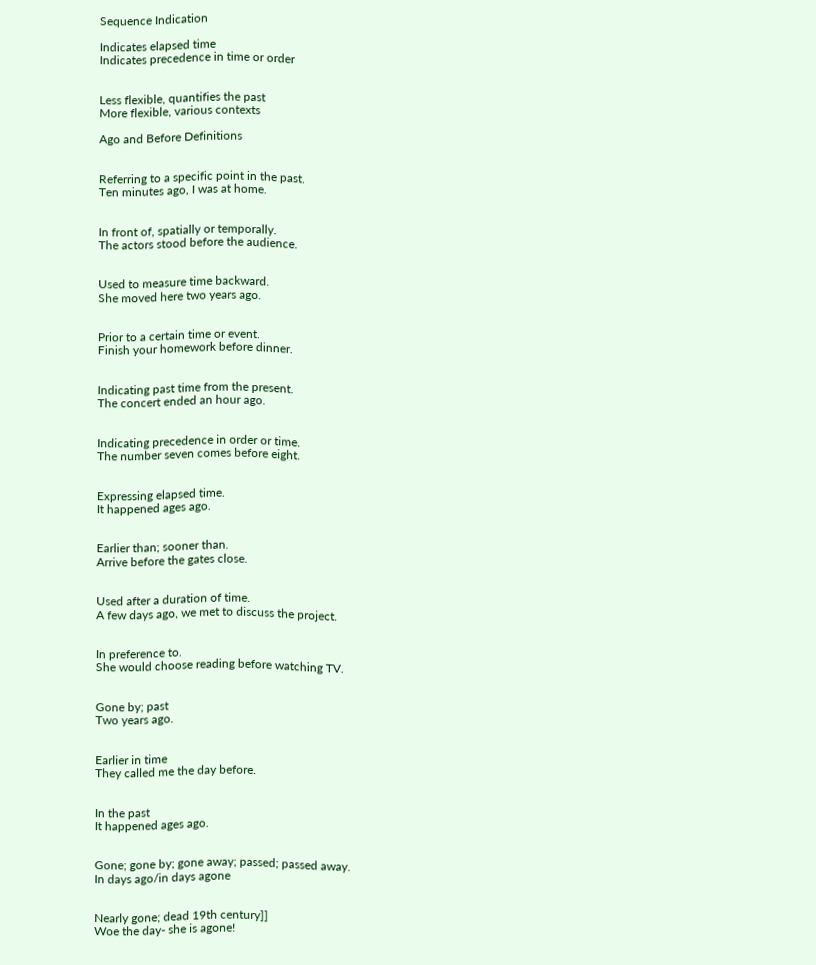Sequence Indication

Indicates elapsed time
Indicates precedence in time or order


Less flexible, quantifies the past
More flexible, various contexts

Ago and Before Definitions


Referring to a specific point in the past.
Ten minutes ago, I was at home.


In front of, spatially or temporally.
The actors stood before the audience.


Used to measure time backward.
She moved here two years ago.


Prior to a certain time or event.
Finish your homework before dinner.


Indicating past time from the present.
The concert ended an hour ago.


Indicating precedence in order or time.
The number seven comes before eight.


Expressing elapsed time.
It happened ages ago.


Earlier than; sooner than.
Arrive before the gates close.


Used after a duration of time.
A few days ago, we met to discuss the project.


In preference to.
She would choose reading before watching TV.


Gone by; past
Two years ago.


Earlier in time
They called me the day before.


In the past
It happened ages ago.


Gone; gone by; gone away; passed; passed away.
In days ago/in days agone


Nearly gone; dead 19th century]]
Woe the day- she is agone!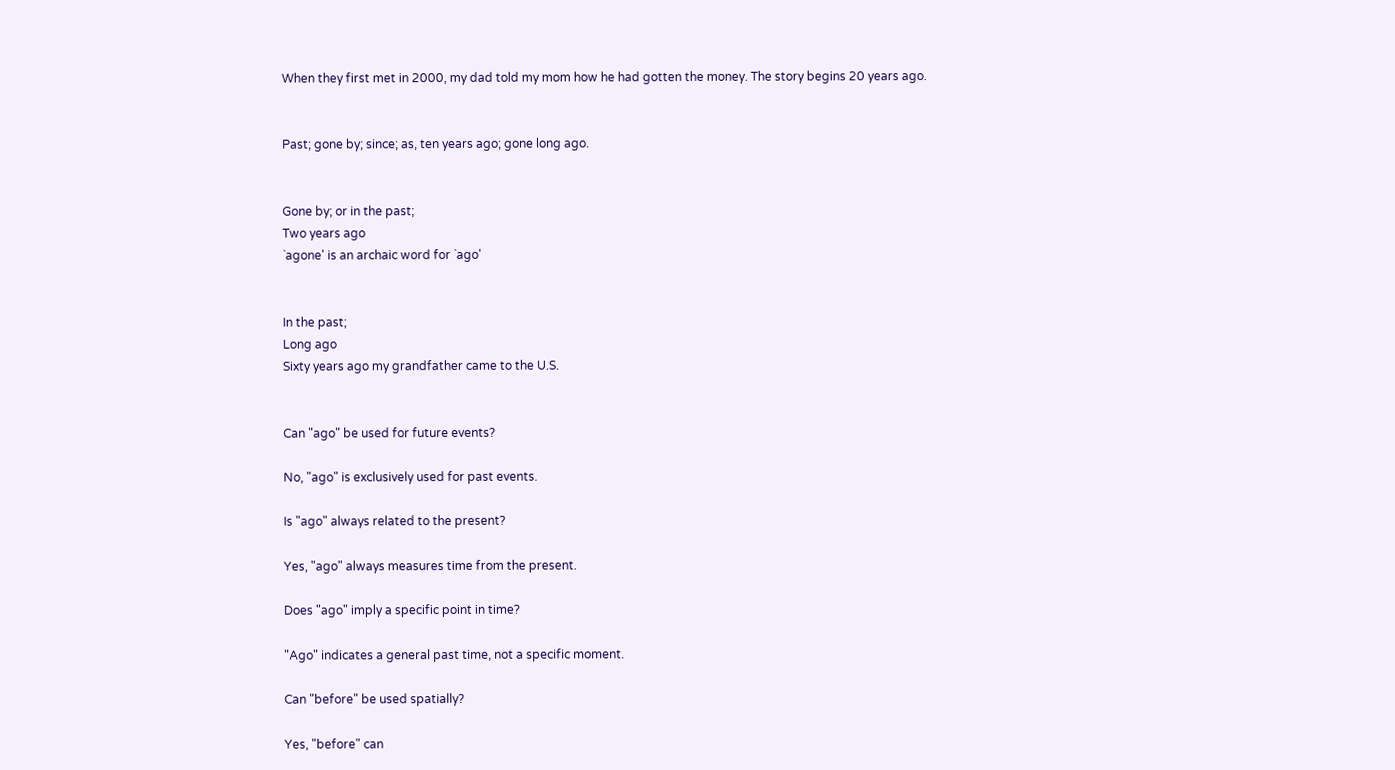When they first met in 2000, my dad told my mom how he had gotten the money. The story begins 20 years ago.


Past; gone by; since; as, ten years ago; gone long ago.


Gone by; or in the past;
Two years ago
`agone' is an archaic word for `ago'


In the past;
Long ago
Sixty years ago my grandfather came to the U.S.


Can "ago" be used for future events?

No, "ago" is exclusively used for past events.

Is "ago" always related to the present?

Yes, "ago" always measures time from the present.

Does "ago" imply a specific point in time?

"Ago" indicates a general past time, not a specific moment.

Can "before" be used spatially?

Yes, "before" can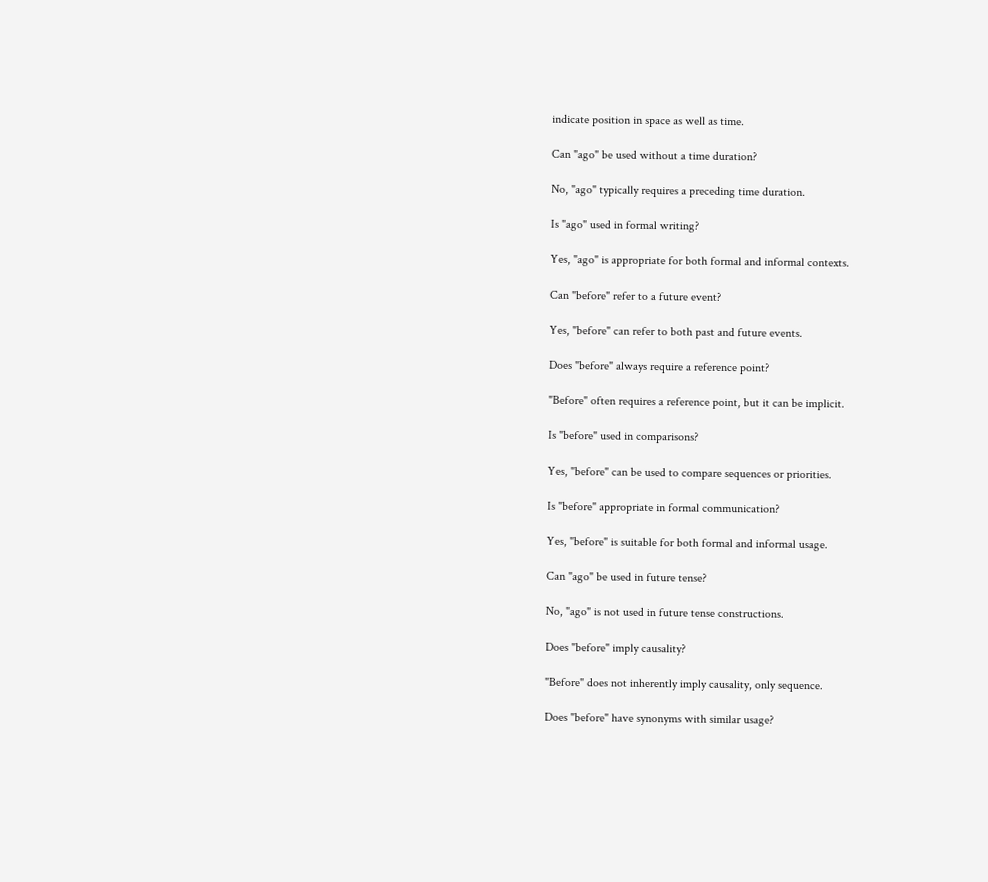indicate position in space as well as time.

Can "ago" be used without a time duration?

No, "ago" typically requires a preceding time duration.

Is "ago" used in formal writing?

Yes, "ago" is appropriate for both formal and informal contexts.

Can "before" refer to a future event?

Yes, "before" can refer to both past and future events.

Does "before" always require a reference point?

"Before" often requires a reference point, but it can be implicit.

Is "before" used in comparisons?

Yes, "before" can be used to compare sequences or priorities.

Is "before" appropriate in formal communication?

Yes, "before" is suitable for both formal and informal usage.

Can "ago" be used in future tense?

No, "ago" is not used in future tense constructions.

Does "before" imply causality?

"Before" does not inherently imply causality, only sequence.

Does "before" have synonyms with similar usage?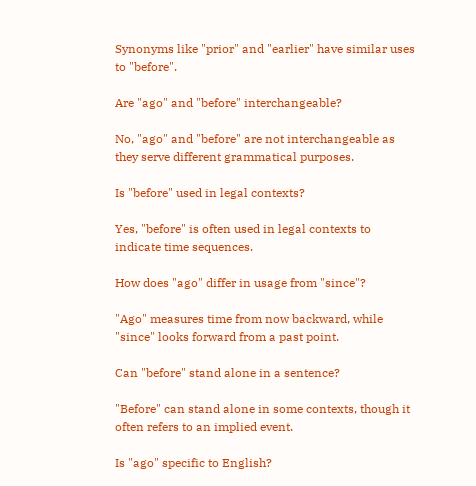Synonyms like "prior" and "earlier" have similar uses to "before".

Are "ago" and "before" interchangeable?

No, "ago" and "before" are not interchangeable as they serve different grammatical purposes.

Is "before" used in legal contexts?

Yes, "before" is often used in legal contexts to indicate time sequences.

How does "ago" differ in usage from "since"?

"Ago" measures time from now backward, while "since" looks forward from a past point.

Can "before" stand alone in a sentence?

"Before" can stand alone in some contexts, though it often refers to an implied event.

Is "ago" specific to English?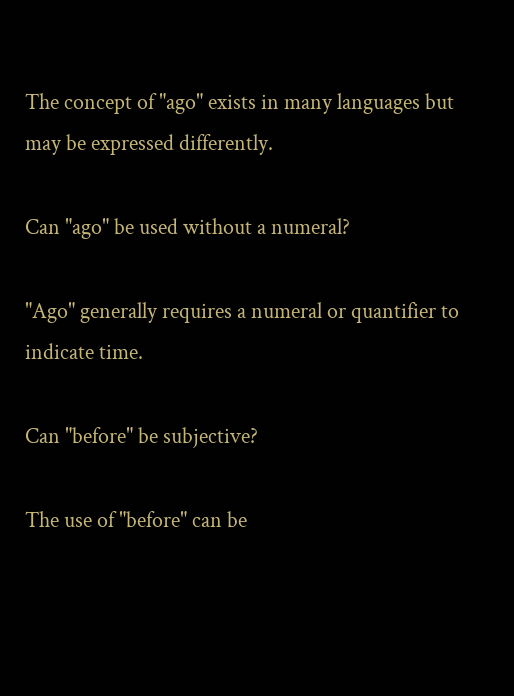The concept of "ago" exists in many languages but may be expressed differently.

Can "ago" be used without a numeral?

"Ago" generally requires a numeral or quantifier to indicate time.

Can "before" be subjective?

The use of "before" can be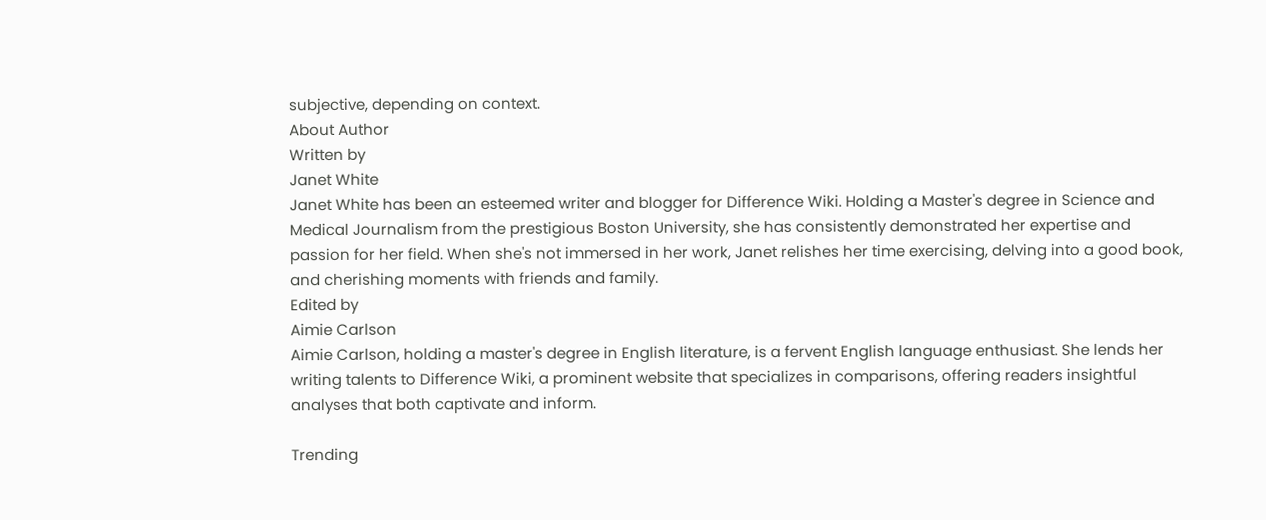subjective, depending on context.
About Author
Written by
Janet White
Janet White has been an esteemed writer and blogger for Difference Wiki. Holding a Master's degree in Science and Medical Journalism from the prestigious Boston University, she has consistently demonstrated her expertise and passion for her field. When she's not immersed in her work, Janet relishes her time exercising, delving into a good book, and cherishing moments with friends and family.
Edited by
Aimie Carlson
Aimie Carlson, holding a master's degree in English literature, is a fervent English language enthusiast. She lends her writing talents to Difference Wiki, a prominent website that specializes in comparisons, offering readers insightful analyses that both captivate and inform.

Trending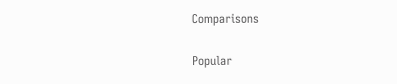Comparisons

Popular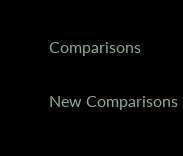Comparisons

New Comparisons